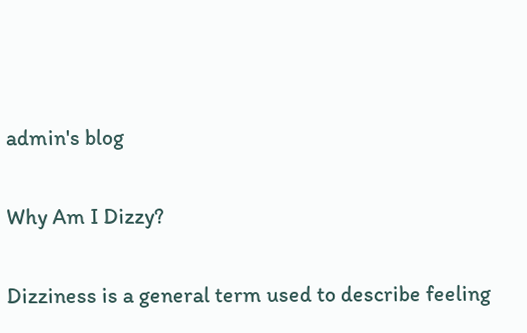admin's blog

Why Am I Dizzy?

Dizziness is a general term used to describe feeling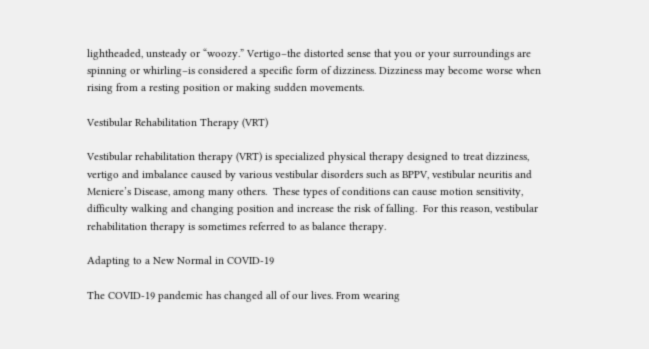lightheaded, unsteady or “woozy.” Vertigo–the distorted sense that you or your surroundings are spinning or whirling–is considered a specific form of dizziness. Dizziness may become worse when rising from a resting position or making sudden movements.

Vestibular Rehabilitation Therapy (VRT)

Vestibular rehabilitation therapy (VRT) is specialized physical therapy designed to treat dizziness, vertigo and imbalance caused by various vestibular disorders such as BPPV, vestibular neuritis and Meniere’s Disease, among many others.  These types of conditions can cause motion sensitivity, difficulty walking and changing position and increase the risk of falling.  For this reason, vestibular rehabilitation therapy is sometimes referred to as balance therapy.

Adapting to a New Normal in COVID-19

The COVID-19 pandemic has changed all of our lives. From wearing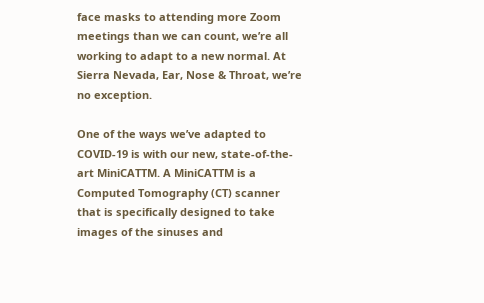face masks to attending more Zoom meetings than we can count, we’re all working to adapt to a new normal. At Sierra Nevada, Ear, Nose & Throat, we’re no exception.

One of the ways we’ve adapted to COVID-19 is with our new, state-of-the-art MiniCATTM. A MiniCATTM is a Computed Tomography (CT) scanner that is specifically designed to take images of the sinuses and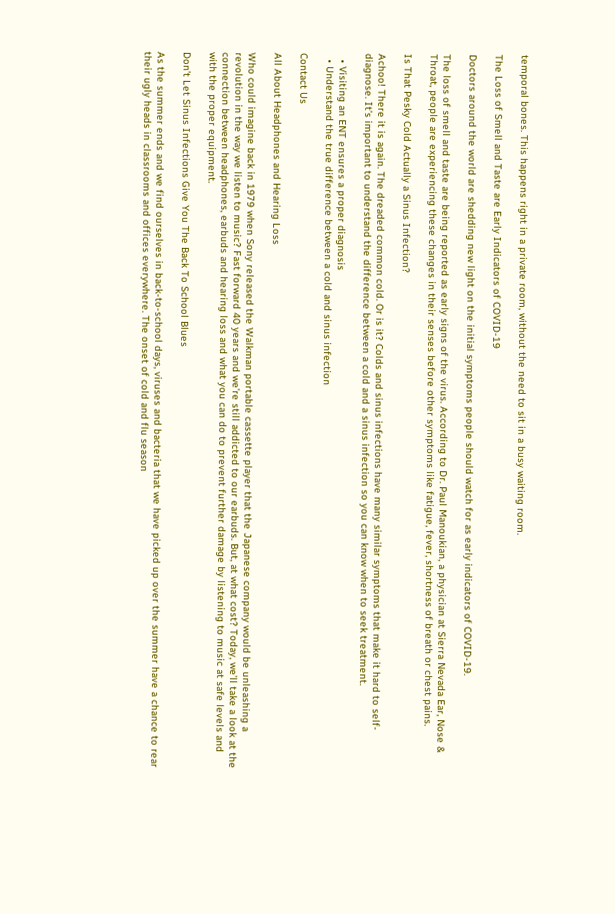temporal bones. This happens right in a private room, without the need to sit in a busy waiting room.

The Loss of Smell and Taste are Early Indicators of COVID-19

Doctors around the world are shedding new light on the initial symptoms people should watch for as early indicators of COVID-19.

The loss of smell and taste are being reported as early signs of the virus. According to Dr. Paul Manoukian, a physician at Sierra Nevada Ear, Nose & Throat, people are experiencing these changes in their senses before other symptoms like fatigue, fever, shortness of breath or chest pains.

Is That Pesky Cold Actually a Sinus Infection?

Achoo! There it is again. The dreaded common cold. Or is it? Colds and sinus infections have many similar symptoms that make it hard to self-diagnose. It’s important to understand the difference between a cold and a sinus infection so you can know when to seek treatment.

  • Visiting an ENT ensures a proper diagnosis
  • Understand the true difference between a cold and sinus infection

Contact Us

All About Headphones and Hearing Loss

Who could imagine back in 1979 when Sony released the Walkman portable cassette player that the Japanese company would be unleashing a revolution in the way we listen to music? Fast forward 40 years and we’re still addicted to our earbuds. But, at what cost? Today, we’ll take a look at the connection between headphones, earbuds and hearing loss and what you can do to prevent further damage by listening to music at safe levels and with the proper equipment.

Don’t Let Sinus Infections Give You The Back To School Blues

As the summer ends and we find ourselves in back-to-school days, viruses and bacteria that we have picked up over the summer have a chance to rear their ugly heads in classrooms and offices everywhere. The onset of cold and flu season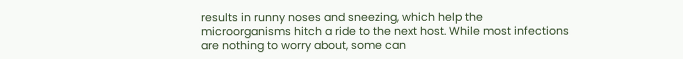results in runny noses and sneezing, which help the microorganisms hitch a ride to the next host. While most infections are nothing to worry about, some can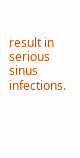result in serious sinus infections.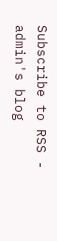Subscribe to RSS - admin's blog